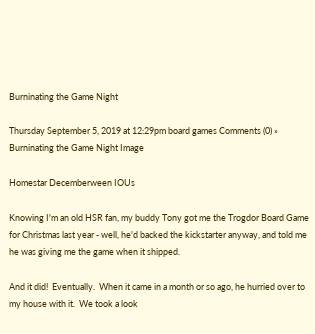Burninating the Game Night

Thursday September 5, 2019 at 12:29pm board games Comments (0) »
Burninating the Game Night Image

Homestar Decemberween IOUs

Knowing I'm an old HSR fan, my buddy Tony got me the Trogdor Board Game for Christmas last year - well, he'd backed the kickstarter anyway, and told me he was giving me the game when it shipped.

And it did!  Eventually.  When it came in a month or so ago, he hurried over to my house with it.  We took a look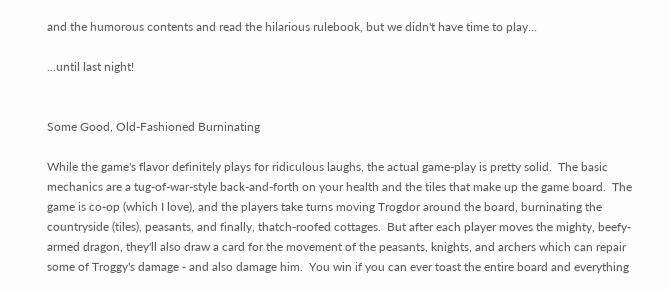and the humorous contents and read the hilarious rulebook, but we didn't have time to play...

...until last night!


Some Good, Old-Fashioned Burninating

While the game's flavor definitely plays for ridiculous laughs, the actual game-play is pretty solid.  The basic mechanics are a tug-of-war-style back-and-forth on your health and the tiles that make up the game board.  The game is co-op (which I love), and the players take turns moving Trogdor around the board, burninating the countryside (tiles), peasants, and finally, thatch-roofed cottages.  But after each player moves the mighty, beefy-armed dragon, they'll also draw a card for the movement of the peasants, knights, and archers which can repair some of Troggy's damage - and also damage him.  You win if you can ever toast the entire board and everything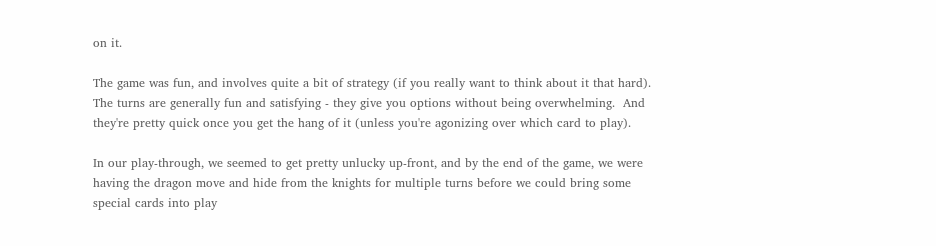on it.

The game was fun, and involves quite a bit of strategy (if you really want to think about it that hard).  The turns are generally fun and satisfying - they give you options without being overwhelming.  And they're pretty quick once you get the hang of it (unless you're agonizing over which card to play).

In our play-through, we seemed to get pretty unlucky up-front, and by the end of the game, we were having the dragon move and hide from the knights for multiple turns before we could bring some special cards into play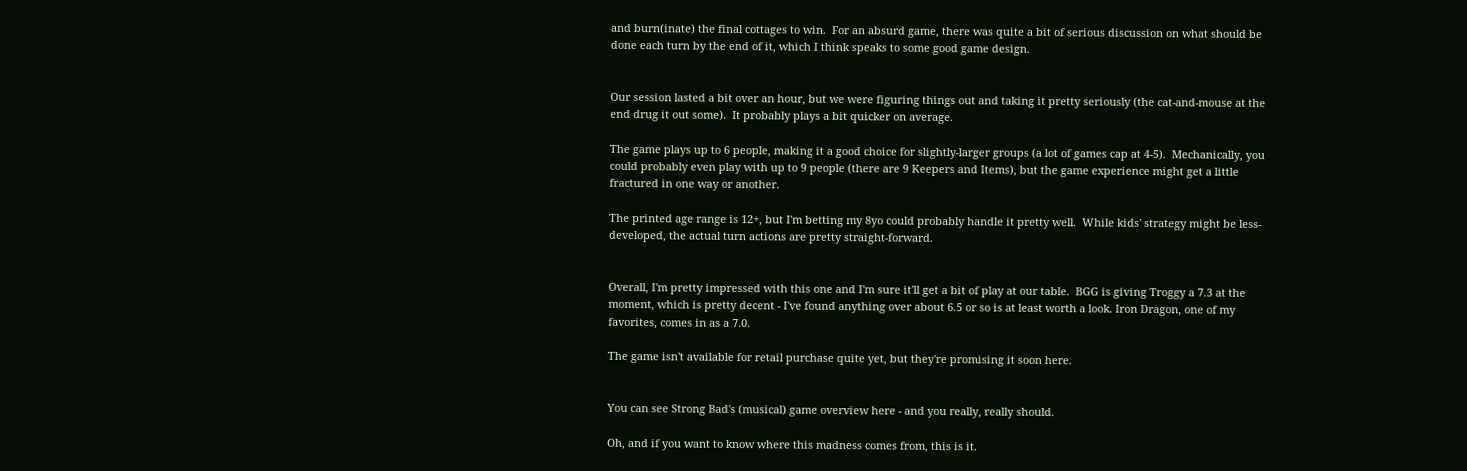and burn(inate) the final cottages to win.  For an absurd game, there was quite a bit of serious discussion on what should be done each turn by the end of it, which I think speaks to some good game design.


Our session lasted a bit over an hour, but we were figuring things out and taking it pretty seriously (the cat-and-mouse at the end drug it out some).  It probably plays a bit quicker on average.

The game plays up to 6 people, making it a good choice for slightly-larger groups (a lot of games cap at 4-5).  Mechanically, you could probably even play with up to 9 people (there are 9 Keepers and Items), but the game experience might get a little fractured in one way or another.

The printed age range is 12+, but I'm betting my 8yo could probably handle it pretty well.  While kids' strategy might be less-developed, the actual turn actions are pretty straight-forward.


Overall, I'm pretty impressed with this one and I'm sure it'll get a bit of play at our table.  BGG is giving Troggy a 7.3 at the moment, which is pretty decent - I've found anything over about 6.5 or so is at least worth a look. Iron Dragon, one of my favorites, comes in as a 7.0.

The game isn't available for retail purchase quite yet, but they're promising it soon here.


You can see Strong Bad's (musical) game overview here - and you really, really should.

Oh, and if you want to know where this madness comes from, this is it.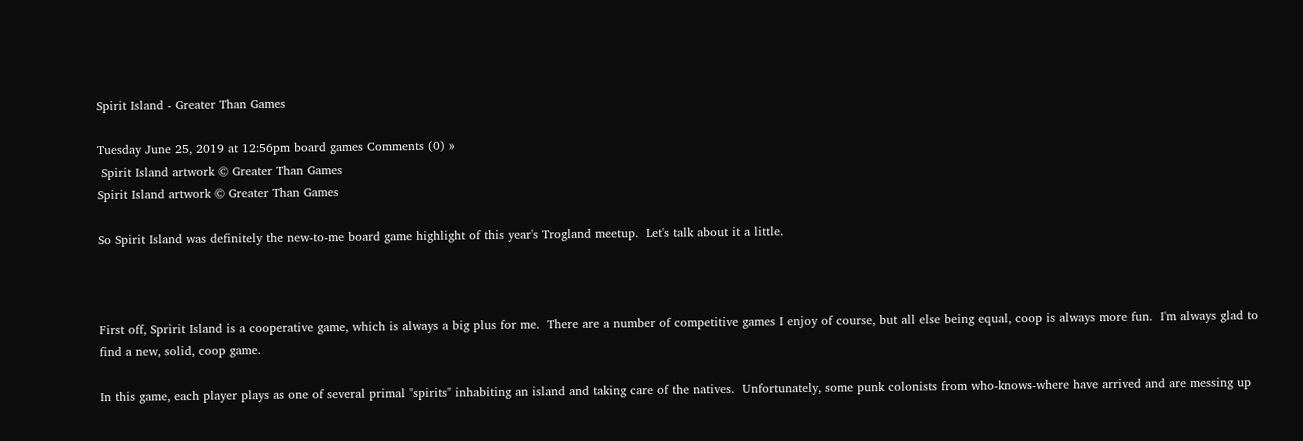Spirit Island - Greater Than Games

Tuesday June 25, 2019 at 12:56pm board games Comments (0) »
 Spirit Island artwork © Greater Than Games
Spirit Island artwork © Greater Than Games

So Spirit Island was definitely the new-to-me board game highlight of this year's Trogland meetup.  Let's talk about it a little.



First off, Spririt Island is a cooperative game, which is always a big plus for me.  There are a number of competitive games I enjoy of course, but all else being equal, coop is always more fun.  I'm always glad to find a new, solid, coop game.

In this game, each player plays as one of several primal "spirits" inhabiting an island and taking care of the natives.  Unfortunately, some punk colonists from who-knows-where have arrived and are messing up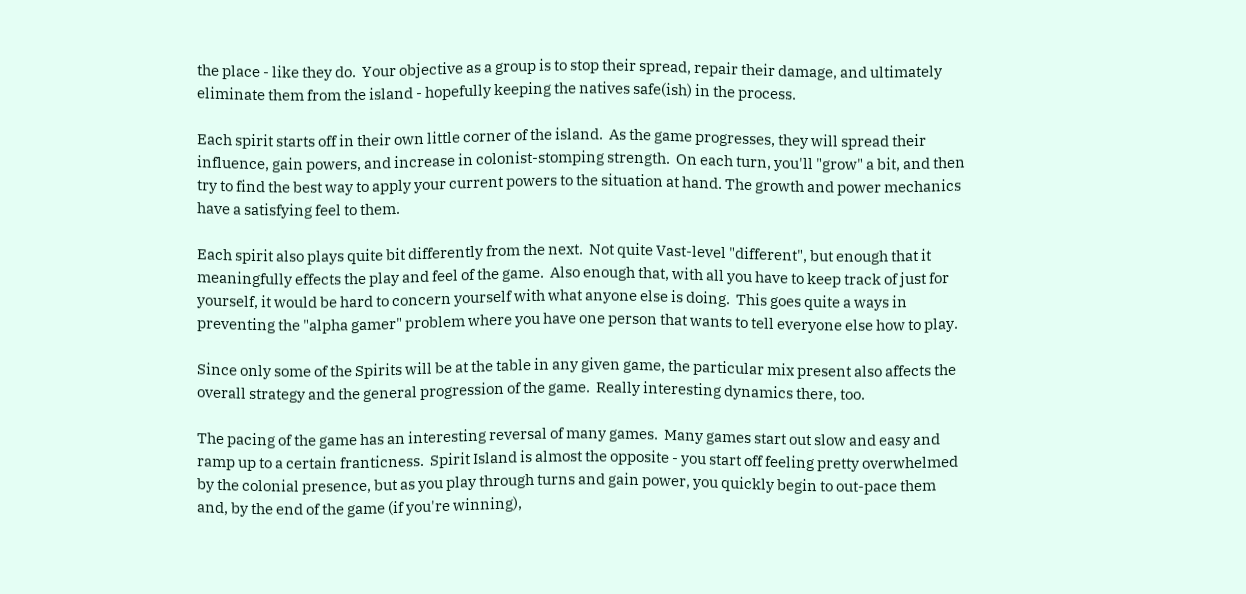the place - like they do.  Your objective as a group is to stop their spread, repair their damage, and ultimately eliminate them from the island - hopefully keeping the natives safe(ish) in the process.

Each spirit starts off in their own little corner of the island.  As the game progresses, they will spread their influence, gain powers, and increase in colonist-stomping strength.  On each turn, you'll "grow" a bit, and then try to find the best way to apply your current powers to the situation at hand. The growth and power mechanics have a satisfying feel to them.

Each spirit also plays quite bit differently from the next.  Not quite Vast-level "different", but enough that it meaningfully effects the play and feel of the game.  Also enough that, with all you have to keep track of just for yourself, it would be hard to concern yourself with what anyone else is doing.  This goes quite a ways in preventing the "alpha gamer" problem where you have one person that wants to tell everyone else how to play.

Since only some of the Spirits will be at the table in any given game, the particular mix present also affects the overall strategy and the general progression of the game.  Really interesting dynamics there, too.

The pacing of the game has an interesting reversal of many games.  Many games start out slow and easy and ramp up to a certain franticness.  Spirit Island is almost the opposite - you start off feeling pretty overwhelmed by the colonial presence, but as you play through turns and gain power, you quickly begin to out-pace them and, by the end of the game (if you're winning),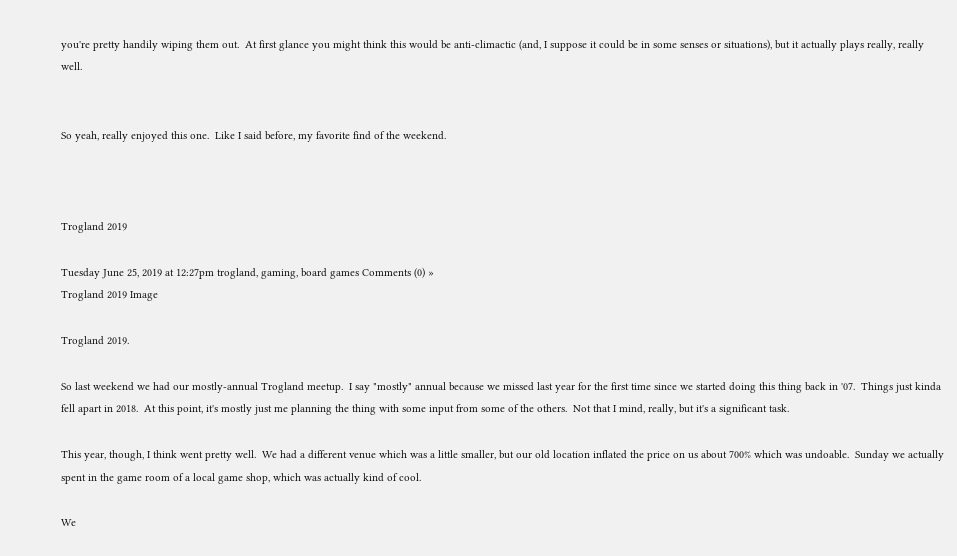you're pretty handily wiping them out.  At first glance you might think this would be anti-climactic (and, I suppose it could be in some senses or situations), but it actually plays really, really well.


So yeah, really enjoyed this one.  Like I said before, my favorite find of the weekend.



Trogland 2019

Tuesday June 25, 2019 at 12:27pm trogland, gaming, board games Comments (0) »
Trogland 2019 Image

Trogland 2019.

So last weekend we had our mostly-annual Trogland meetup.  I say "mostly" annual because we missed last year for the first time since we started doing this thing back in '07.  Things just kinda fell apart in 2018.  At this point, it's mostly just me planning the thing with some input from some of the others.  Not that I mind, really, but it's a significant task.

This year, though, I think went pretty well.  We had a different venue which was a little smaller, but our old location inflated the price on us about 700% which was undoable.  Sunday we actually spent in the game room of a local game shop, which was actually kind of cool.

We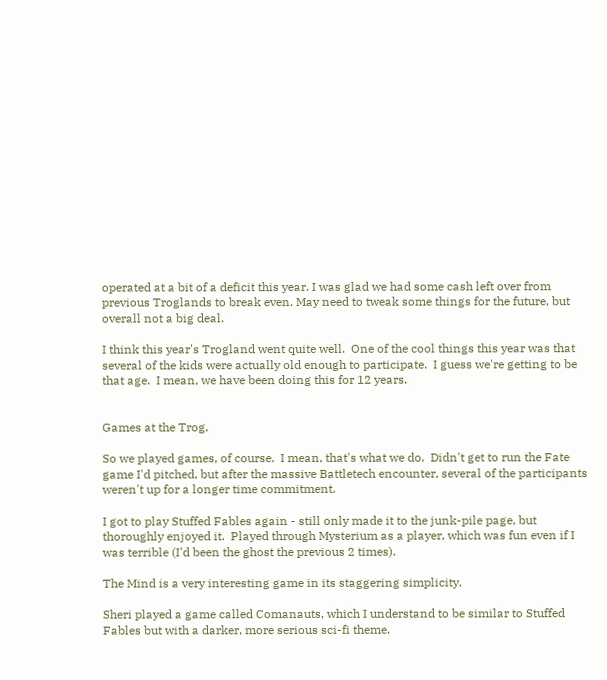operated at a bit of a deficit this year. I was glad we had some cash left over from previous Troglands to break even. May need to tweak some things for the future, but overall not a big deal.

I think this year's Trogland went quite well.  One of the cool things this year was that several of the kids were actually old enough to participate.  I guess we're getting to be that age.  I mean, we have been doing this for 12 years.


Games at the Trog.

So we played games, of course.  I mean, that's what we do.  Didn't get to run the Fate game I'd pitched, but after the massive Battletech encounter, several of the participants weren't up for a longer time commitment.

I got to play Stuffed Fables again - still only made it to the junk-pile page, but thoroughly enjoyed it.  Played through Mysterium as a player, which was fun even if I was terrible (I'd been the ghost the previous 2 times).

The Mind is a very interesting game in its staggering simplicity.

Sheri played a game called Comanauts, which I understand to be similar to Stuffed Fables but with a darker, more serious sci-fi theme.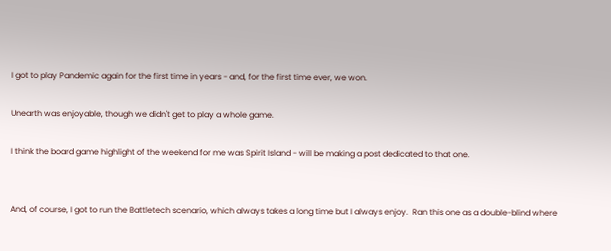I got to play Pandemic again for the first time in years - and, for the first time ever, we won.

Unearth was enjoyable, though we didn't get to play a whole game.

I think the board game highlight of the weekend for me was Spirit Island - will be making a post dedicated to that one.


And, of course, I got to run the Battletech scenario, which always takes a long time but I always enjoy.  Ran this one as a double-blind where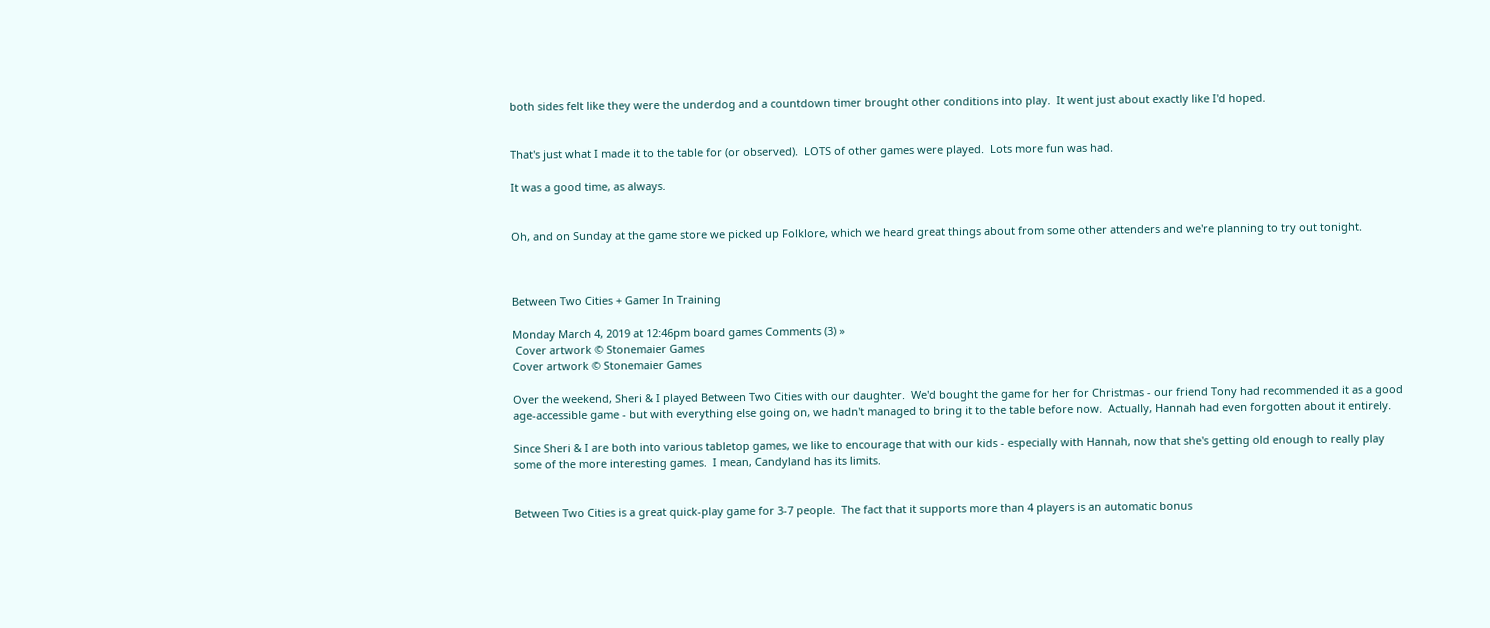both sides felt like they were the underdog and a countdown timer brought other conditions into play.  It went just about exactly like I'd hoped.


That's just what I made it to the table for (or observed).  LOTS of other games were played.  Lots more fun was had.

It was a good time, as always.


Oh, and on Sunday at the game store we picked up Folklore, which we heard great things about from some other attenders and we're planning to try out tonight.



Between Two Cities + Gamer In Training

Monday March 4, 2019 at 12:46pm board games Comments (3) »
 Cover artwork © Stonemaier Games
Cover artwork © Stonemaier Games

Over the weekend, Sheri & I played Between Two Cities with our daughter.  We'd bought the game for her for Christmas - our friend Tony had recommended it as a good age-accessible game - but with everything else going on, we hadn't managed to bring it to the table before now.  Actually, Hannah had even forgotten about it entirely.

Since Sheri & I are both into various tabletop games, we like to encourage that with our kids - especially with Hannah, now that she's getting old enough to really play some of the more interesting games.  I mean, Candyland has its limits.


Between Two Cities is a great quick-play game for 3-7 people.  The fact that it supports more than 4 players is an automatic bonus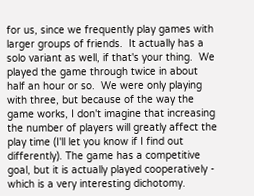for us, since we frequently play games with larger groups of friends.  It actually has a solo variant as well, if that's your thing.  We played the game through twice in about half an hour or so.  We were only playing with three, but because of the way the game works, I don't imagine that increasing the number of players will greatly affect the play time (I'll let you know if I find out differently). The game has a competitive goal, but it is actually played cooperatively - which is a very interesting dichotomy.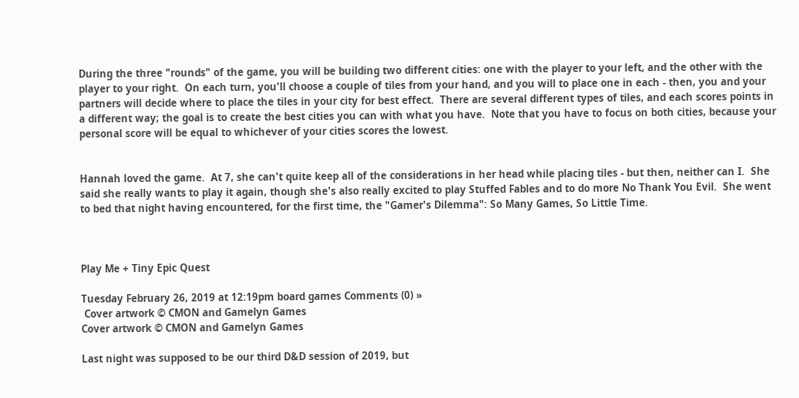During the three "rounds" of the game, you will be building two different cities: one with the player to your left, and the other with the player to your right.  On each turn, you'll choose a couple of tiles from your hand, and you will to place one in each - then, you and your partners will decide where to place the tiles in your city for best effect.  There are several different types of tiles, and each scores points in a different way; the goal is to create the best cities you can with what you have.  Note that you have to focus on both cities, because your personal score will be equal to whichever of your cities scores the lowest.


Hannah loved the game.  At 7, she can't quite keep all of the considerations in her head while placing tiles - but then, neither can I.  She said she really wants to play it again, though she's also really excited to play Stuffed Fables and to do more No Thank You Evil.  She went to bed that night having encountered, for the first time, the "Gamer's Dilemma": So Many Games, So Little Time.



Play Me + Tiny Epic Quest

Tuesday February 26, 2019 at 12:19pm board games Comments (0) »
 Cover artwork © CMON and Gamelyn Games
Cover artwork © CMON and Gamelyn Games

Last night was supposed to be our third D&D session of 2019, but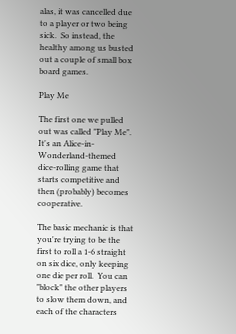alas, it was cancelled due to a player or two being sick.  So instead, the healthy among us busted out a couple of small box board games.

Play Me

The first one we pulled out was called "Play Me".  It's an Alice-in-Wonderland-themed dice-rolling game that starts competitive and then (probably) becomes cooperative.

The basic mechanic is that you're trying to be the first to roll a 1-6 straight on six dice, only keeping one die per roll.  You can "block" the other players to slow them down, and each of the characters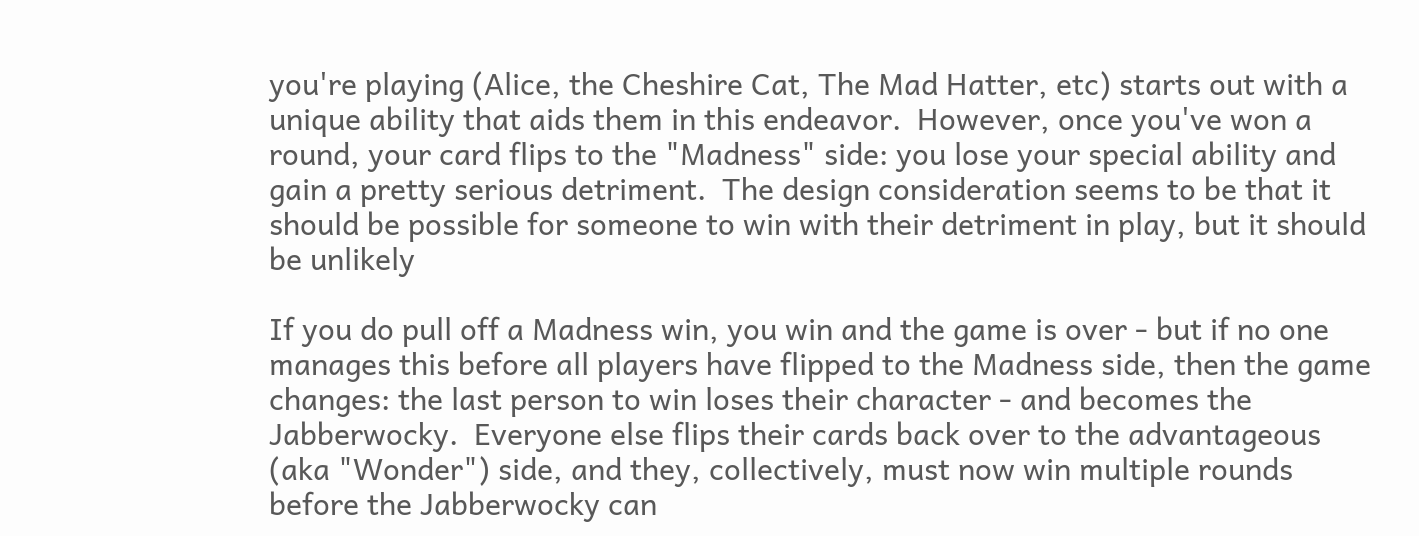you're playing (Alice, the Cheshire Cat, The Mad Hatter, etc) starts out with a unique ability that aids them in this endeavor.  However, once you've won a round, your card flips to the "Madness" side: you lose your special ability and gain a pretty serious detriment.  The design consideration seems to be that it should be possible for someone to win with their detriment in play, but it should be unlikely

If you do pull off a Madness win, you win and the game is over - but if no one manages this before all players have flipped to the Madness side, then the game changes: the last person to win loses their character - and becomes the Jabberwocky.  Everyone else flips their cards back over to the advantageous (aka "Wonder") side, and they, collectively, must now win multiple rounds before the Jabberwocky can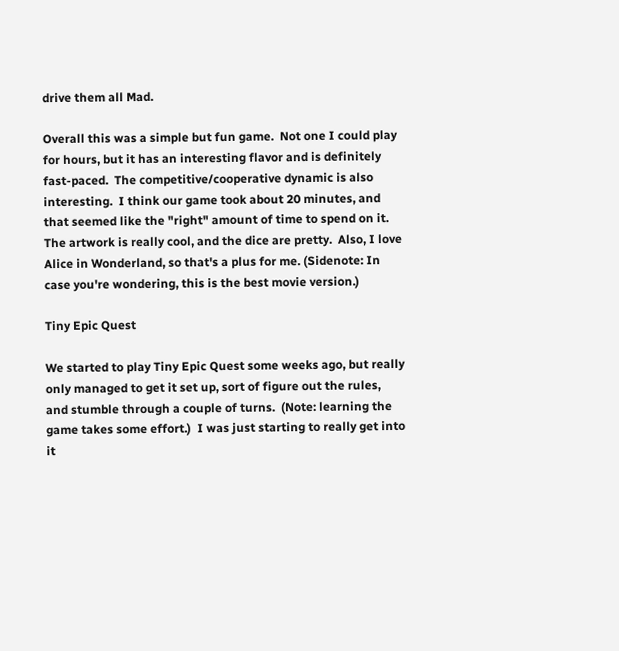drive them all Mad.

Overall this was a simple but fun game.  Not one I could play for hours, but it has an interesting flavor and is definitely fast-paced.  The competitive/cooperative dynamic is also interesting.  I think our game took about 20 minutes, and that seemed like the "right" amount of time to spend on it.  The artwork is really cool, and the dice are pretty.  Also, I love Alice in Wonderland, so that's a plus for me. (Sidenote: In case you're wondering, this is the best movie version.)

Tiny Epic Quest

We started to play Tiny Epic Quest some weeks ago, but really only managed to get it set up, sort of figure out the rules, and stumble through a couple of turns.  (Note: learning the game takes some effort.)  I was just starting to really get into it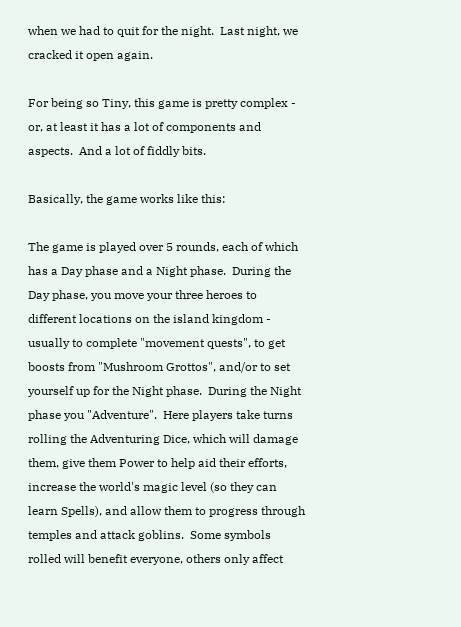when we had to quit for the night.  Last night, we cracked it open again.

For being so Tiny, this game is pretty complex - or, at least it has a lot of components and aspects.  And a lot of fiddly bits.

Basically, the game works like this:

The game is played over 5 rounds, each of which has a Day phase and a Night phase.  During the Day phase, you move your three heroes to different locations on the island kingdom - usually to complete "movement quests", to get boosts from "Mushroom Grottos", and/or to set yourself up for the Night phase.  During the Night phase you "Adventure".  Here players take turns rolling the Adventuring Dice, which will damage them, give them Power to help aid their efforts, increase the world's magic level (so they can learn Spells), and allow them to progress through temples and attack goblins.  Some symbols rolled will benefit everyone, others only affect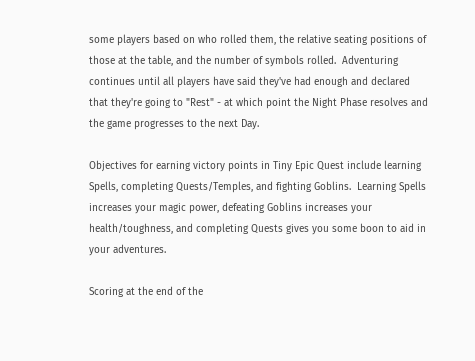some players based on who rolled them, the relative seating positions of those at the table, and the number of symbols rolled.  Adventuring continues until all players have said they've had enough and declared that they're going to "Rest" - at which point the Night Phase resolves and the game progresses to the next Day.

Objectives for earning victory points in Tiny Epic Quest include learning Spells, completing Quests/Temples, and fighting Goblins.  Learning Spells increases your magic power, defeating Goblins increases your health/toughness, and completing Quests gives you some boon to aid in your adventures.

Scoring at the end of the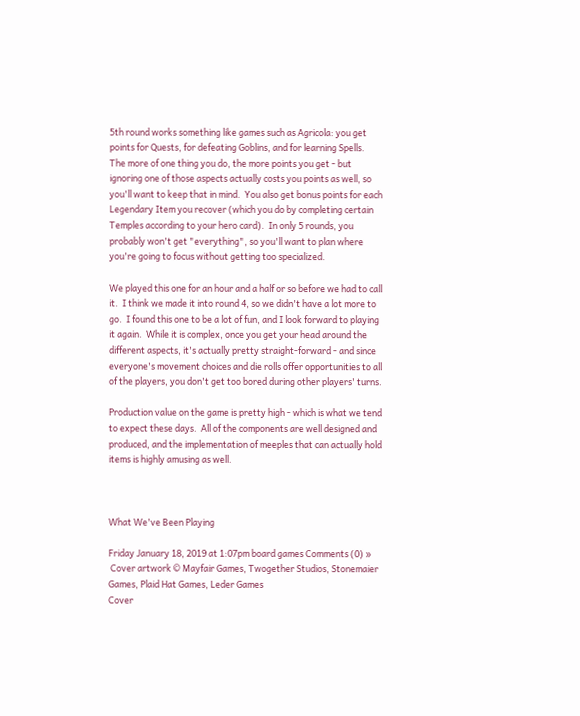5th round works something like games such as Agricola: you get points for Quests, for defeating Goblins, and for learning Spells.  The more of one thing you do, the more points you get - but ignoring one of those aspects actually costs you points as well, so you'll want to keep that in mind.  You also get bonus points for each Legendary Item you recover (which you do by completing certain Temples according to your hero card).  In only 5 rounds, you probably won't get "everything", so you'll want to plan where you're going to focus without getting too specialized.

We played this one for an hour and a half or so before we had to call it.  I think we made it into round 4, so we didn't have a lot more to go.  I found this one to be a lot of fun, and I look forward to playing it again.  While it is complex, once you get your head around the different aspects, it's actually pretty straight-forward - and since everyone's movement choices and die rolls offer opportunities to all of the players, you don't get too bored during other players' turns.

Production value on the game is pretty high - which is what we tend to expect these days.  All of the components are well designed and produced, and the implementation of meeples that can actually hold items is highly amusing as well.



What We've Been Playing

Friday January 18, 2019 at 1:07pm board games Comments (0) »
 Cover artwork © Mayfair Games, Twogether Studios, Stonemaier Games, Plaid Hat Games, Leder Games
Cover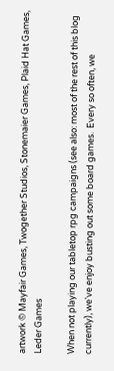artwork © Mayfair Games, Twogether Studios, Stonemaier Games, Plaid Hat Games, Leder Games

When not playing our tabletop rpg campaigns (see also: most of the rest of this blog currently), we've enjoy busting out some board games.  Every so often, we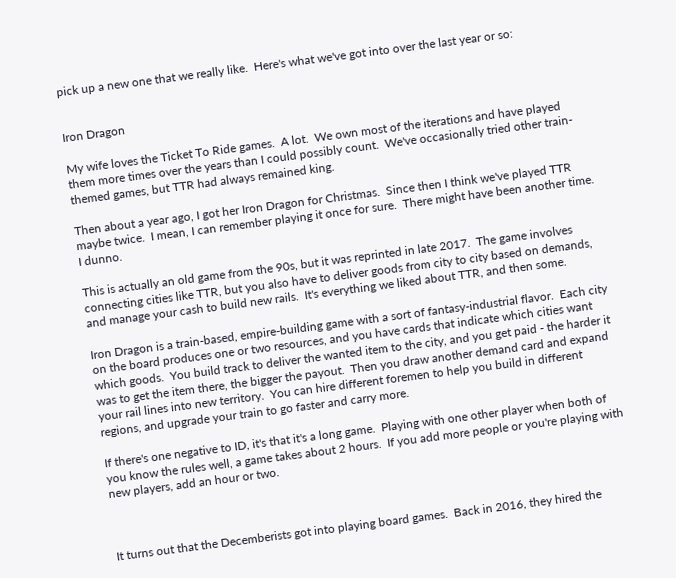pick up a new one that we really like.  Here's what we've got into over the last year or so:


Iron Dragon

My wife loves the Ticket To Ride games.  A lot.  We own most of the iterations and have played them more times over the years than I could possibly count.  We've occasionally tried other train-themed games, but TTR had always remained king.

Then about a year ago, I got her Iron Dragon for Christmas.  Since then I think we've played TTR maybe twice.  I mean, I can remember playing it once for sure.  There might have been another time.  I dunno.

This is actually an old game from the 90s, but it was reprinted in late 2017.  The game involves connecting cities like TTR, but you also have to deliver goods from city to city based on demands, and manage your cash to build new rails.  It's everything we liked about TTR, and then some.

Iron Dragon is a train-based, empire-building game with a sort of fantasy-industrial flavor.  Each city on the board produces one or two resources, and you have cards that indicate which cities want which goods.  You build track to deliver the wanted item to the city, and you get paid - the harder it was to get the item there, the bigger the payout.  Then you draw another demand card and expand your rail lines into new territory.  You can hire different foremen to help you build in different regions, and upgrade your train to go faster and carry more.

If there's one negative to ID, it's that it's a long game.  Playing with one other player when both of you know the rules well, a game takes about 2 hours.  If you add more people or you're playing with new players, add an hour or two.



It turns out that the Decemberists got into playing board games.  Back in 2016, they hired the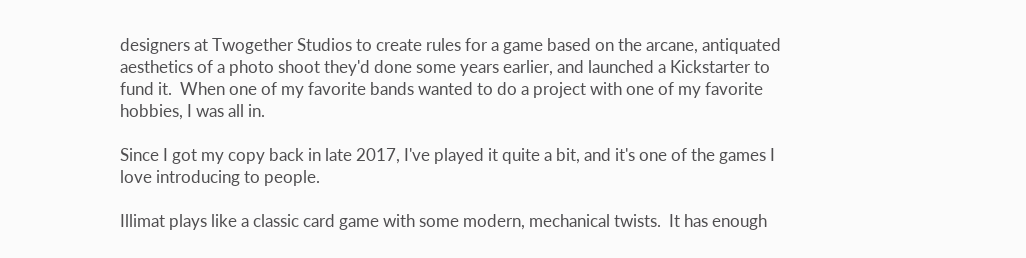designers at Twogether Studios to create rules for a game based on the arcane, antiquated aesthetics of a photo shoot they'd done some years earlier, and launched a Kickstarter to fund it.  When one of my favorite bands wanted to do a project with one of my favorite hobbies, I was all in.

Since I got my copy back in late 2017, I've played it quite a bit, and it's one of the games I love introducing to people.

Illimat plays like a classic card game with some modern, mechanical twists.  It has enough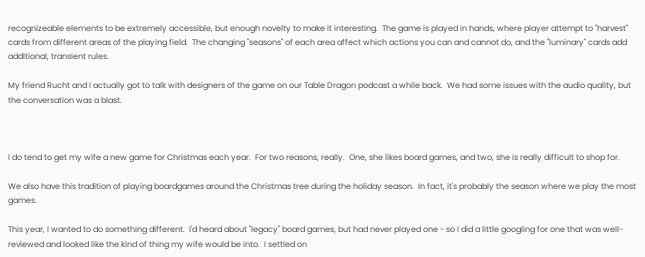recognizeable elements to be extremely accessible, but enough novelty to make it interesting.  The game is played in hands, where player attempt to "harvest" cards from different areas of the playing field.  The changing "seasons" of each area affect which actions you can and cannot do, and the "luminary" cards add additional, transient rules.

My friend Rucht and I actually got to talk with designers of the game on our Table Dragon podcast a while back.  We had some issues with the audio quality, but the conversation was a blast.



I do tend to get my wife a new game for Christmas each year.  For two reasons, really.  One, she likes board games, and two, she is really difficult to shop for.

We also have this tradition of playing boardgames around the Christmas tree during the holiday season.  In fact, it's probably the season where we play the most games.

This year, I wanted to do something different.  I'd heard about "legacy" board games, but had never played one - so I did a little googling for one that was well-reviewed and looked like the kind of thing my wife would be into.  I settled on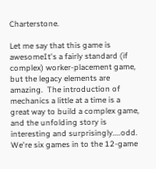Charterstone.

Let me say that this game is awesomeIt's a fairly standard (if complex) worker-placement game, but the legacy elements are amazing.  The introduction of mechanics a little at a time is a great way to build a complex game, and the unfolding story is interesting and surprisingly....odd.  We're six games in to the 12-game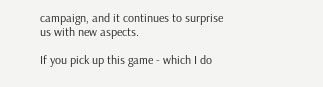campaign, and it continues to surprise us with new aspects.

If you pick up this game - which I do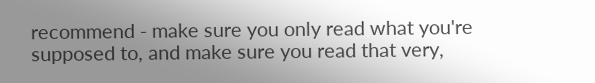recommend - make sure you only read what you're supposed to, and make sure you read that very,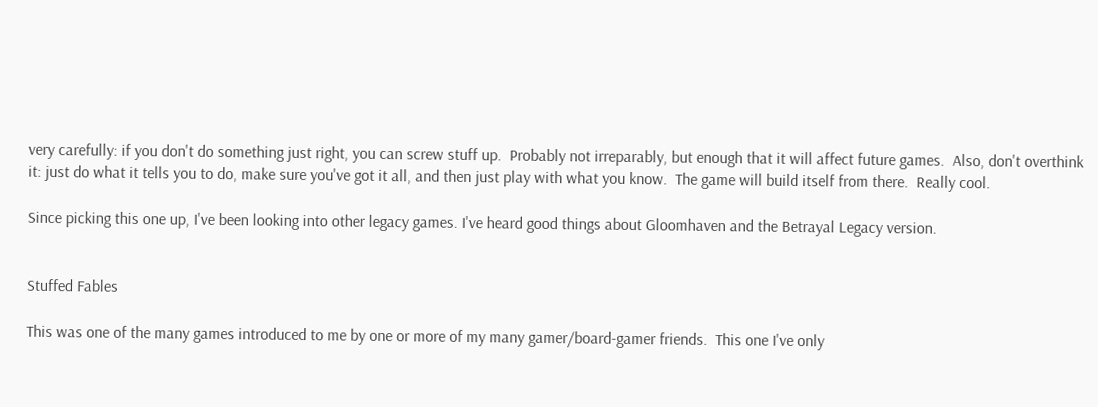very carefully: if you don't do something just right, you can screw stuff up.  Probably not irreparably, but enough that it will affect future games.  Also, don't overthink it: just do what it tells you to do, make sure you've got it all, and then just play with what you know.  The game will build itself from there.  Really cool.

Since picking this one up, I've been looking into other legacy games. I've heard good things about Gloomhaven and the Betrayal Legacy version.


Stuffed Fables

This was one of the many games introduced to me by one or more of my many gamer/board-gamer friends.  This one I've only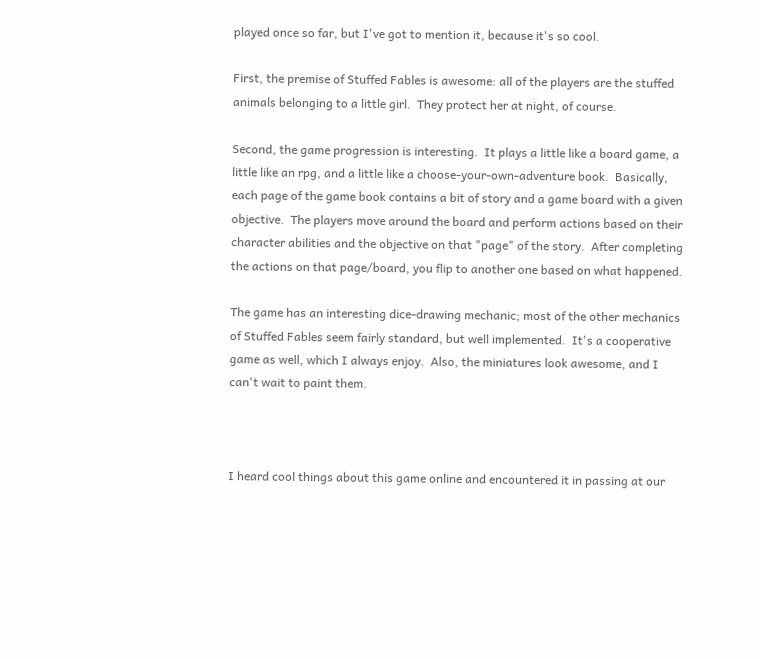played once so far, but I've got to mention it, because it's so cool.

First, the premise of Stuffed Fables is awesome: all of the players are the stuffed animals belonging to a little girl.  They protect her at night, of course.

Second, the game progression is interesting.  It plays a little like a board game, a little like an rpg, and a little like a choose-your-own-adventure book.  Basically, each page of the game book contains a bit of story and a game board with a given objective.  The players move around the board and perform actions based on their character abilities and the objective on that "page" of the story.  After completing the actions on that page/board, you flip to another one based on what happened.

The game has an interesting dice-drawing mechanic; most of the other mechanics of Stuffed Fables seem fairly standard, but well implemented.  It's a cooperative game as well, which I always enjoy.  Also, the miniatures look awesome, and I can't wait to paint them.



I heard cool things about this game online and encountered it in passing at our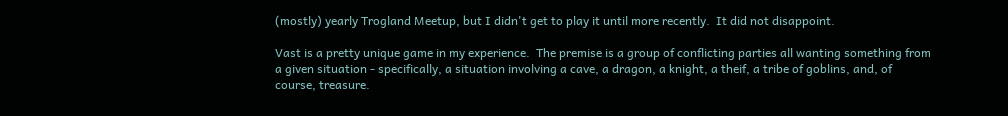(mostly) yearly Trogland Meetup, but I didn't get to play it until more recently.  It did not disappoint.

Vast is a pretty unique game in my experience.  The premise is a group of conflicting parties all wanting something from a given situation - specifically, a situation involving a cave, a dragon, a knight, a theif, a tribe of goblins, and, of course, treasure.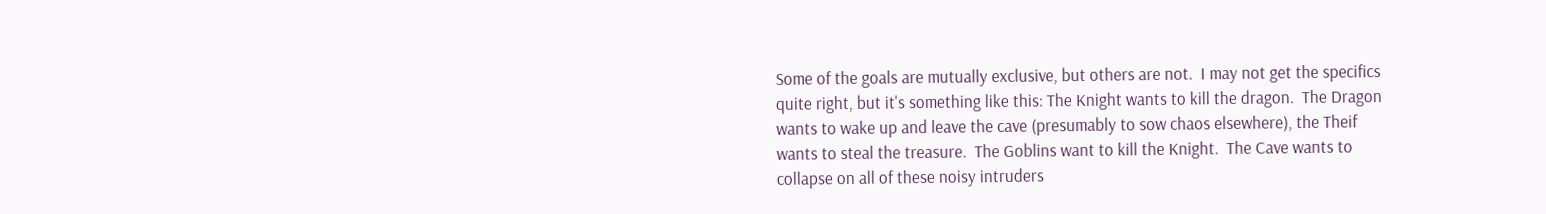Some of the goals are mutually exclusive, but others are not.  I may not get the specifics quite right, but it's something like this: The Knight wants to kill the dragon.  The Dragon wants to wake up and leave the cave (presumably to sow chaos elsewhere), the Theif wants to steal the treasure.  The Goblins want to kill the Knight.  The Cave wants to collapse on all of these noisy intruders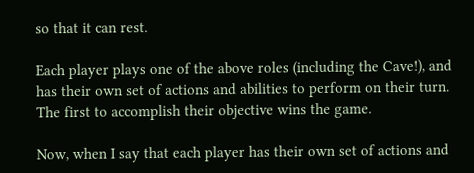so that it can rest.

Each player plays one of the above roles (including the Cave!), and has their own set of actions and abilities to perform on their turn.  The first to accomplish their objective wins the game.

Now, when I say that each player has their own set of actions and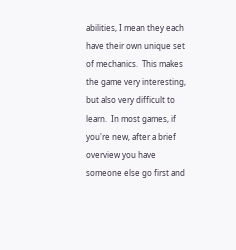abilities, I mean they each have their own unique set of mechanics.  This makes the game very interesting, but also very difficult to learn.  In most games, if you're new, after a brief overview you have someone else go first and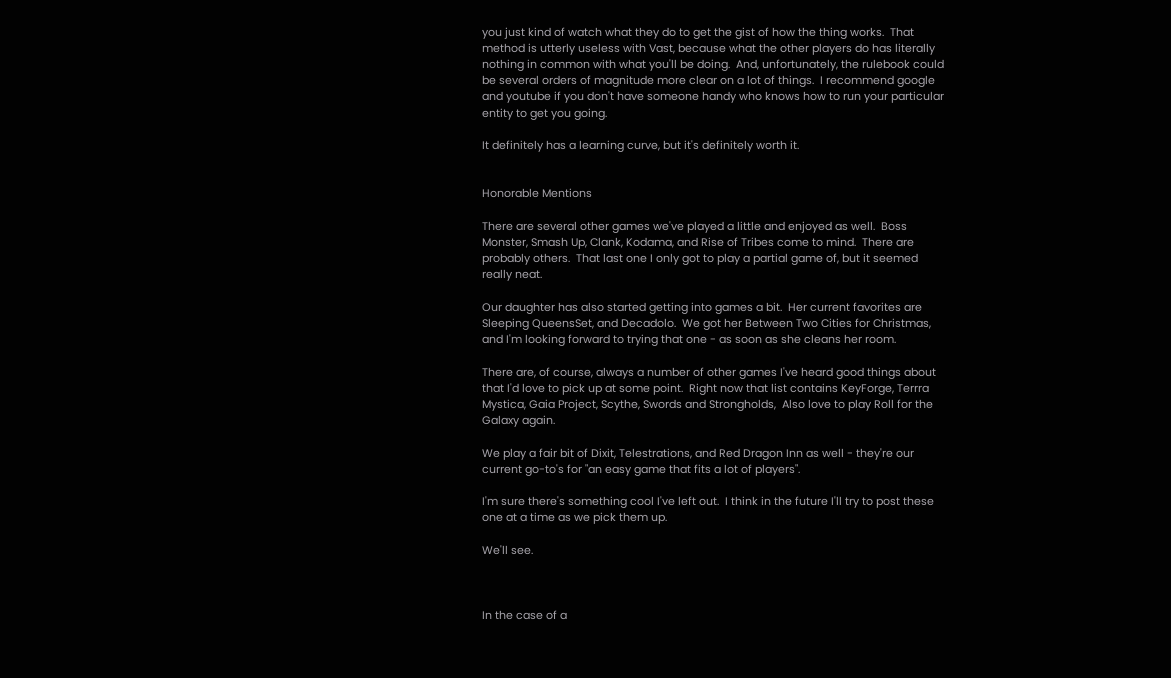you just kind of watch what they do to get the gist of how the thing works.  That method is utterly useless with Vast, because what the other players do has literally nothing in common with what you'll be doing.  And, unfortunately, the rulebook could be several orders of magnitude more clear on a lot of things.  I recommend google and youtube if you don't have someone handy who knows how to run your particular entity to get you going.

It definitely has a learning curve, but it's definitely worth it.


Honorable Mentions

There are several other games we've played a little and enjoyed as well.  Boss Monster, Smash Up, Clank, Kodama, and Rise of Tribes come to mind.  There are probably others.  That last one I only got to play a partial game of, but it seemed really neat.

Our daughter has also started getting into games a bit.  Her current favorites are Sleeping QueensSet, and Decadolo.  We got her Between Two Cities for Christmas, and I'm looking forward to trying that one - as soon as she cleans her room.

There are, of course, always a number of other games I've heard good things about that I'd love to pick up at some point.  Right now that list contains KeyForge, Terrra Mystica, Gaia Project, Scythe, Swords and Strongholds,  Also love to play Roll for the Galaxy again.

We play a fair bit of Dixit, Telestrations, and Red Dragon Inn as well - they're our current go-to's for "an easy game that fits a lot of players".

I'm sure there's something cool I've left out.  I think in the future I'll try to post these one at a time as we pick them up.

We'll see.



In the case of a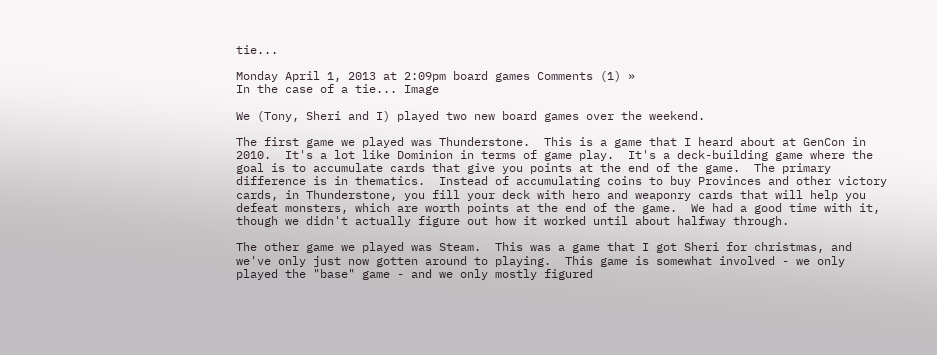tie...

Monday April 1, 2013 at 2:09pm board games Comments (1) »
In the case of a tie... Image

We (Tony, Sheri and I) played two new board games over the weekend.

The first game we played was Thunderstone.  This is a game that I heard about at GenCon in 2010.  It's a lot like Dominion in terms of game play.  It's a deck-building game where the goal is to accumulate cards that give you points at the end of the game.  The primary difference is in thematics.  Instead of accumulating coins to buy Provinces and other victory cards, in Thunderstone, you fill your deck with hero and weaponry cards that will help you defeat monsters, which are worth points at the end of the game.  We had a good time with it, though we didn't actually figure out how it worked until about halfway through.

The other game we played was Steam.  This was a game that I got Sheri for christmas, and we've only just now gotten around to playing.  This game is somewhat involved - we only played the "base" game - and we only mostly figured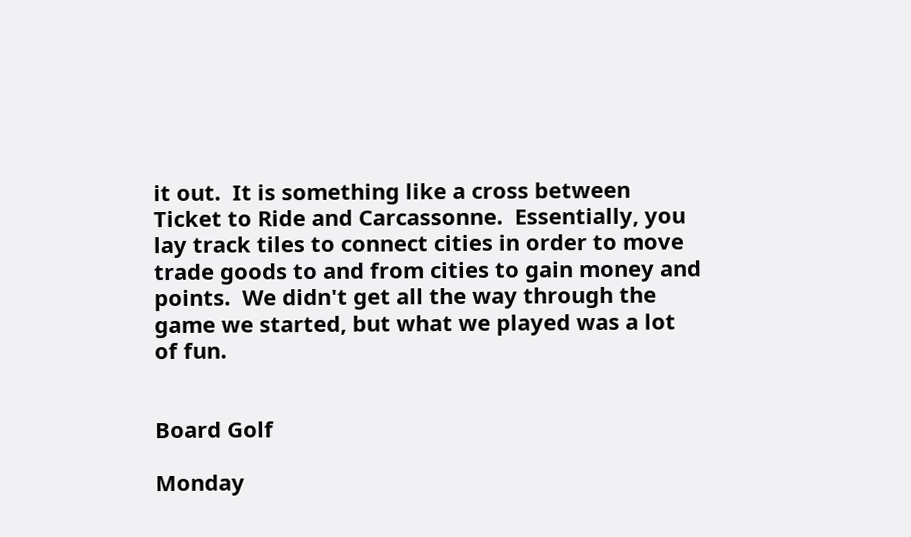it out.  It is something like a cross between Ticket to Ride and Carcassonne.  Essentially, you lay track tiles to connect cities in order to move trade goods to and from cities to gain money and points.  We didn't get all the way through the game we started, but what we played was a lot of fun.


Board Golf

Monday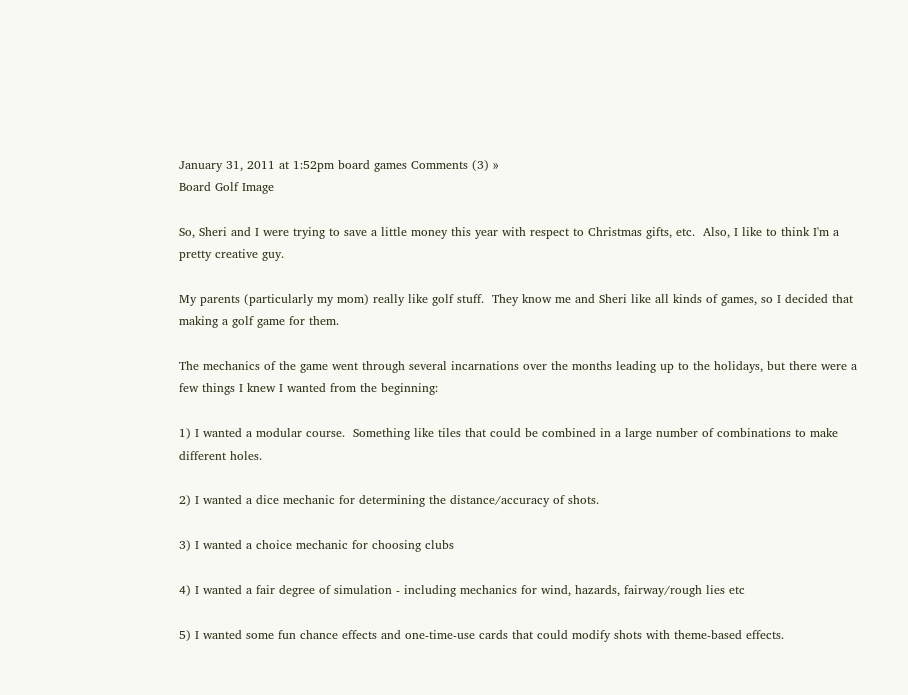January 31, 2011 at 1:52pm board games Comments (3) »
Board Golf Image

So, Sheri and I were trying to save a little money this year with respect to Christmas gifts, etc.  Also, I like to think I'm a pretty creative guy.

My parents (particularly my mom) really like golf stuff.  They know me and Sheri like all kinds of games, so I decided that making a golf game for them.

The mechanics of the game went through several incarnations over the months leading up to the holidays, but there were a few things I knew I wanted from the beginning:

1) I wanted a modular course.  Something like tiles that could be combined in a large number of combinations to make different holes.

2) I wanted a dice mechanic for determining the distance/accuracy of shots.

3) I wanted a choice mechanic for choosing clubs

4) I wanted a fair degree of simulation - including mechanics for wind, hazards, fairway/rough lies etc

5) I wanted some fun chance effects and one-time-use cards that could modify shots with theme-based effects.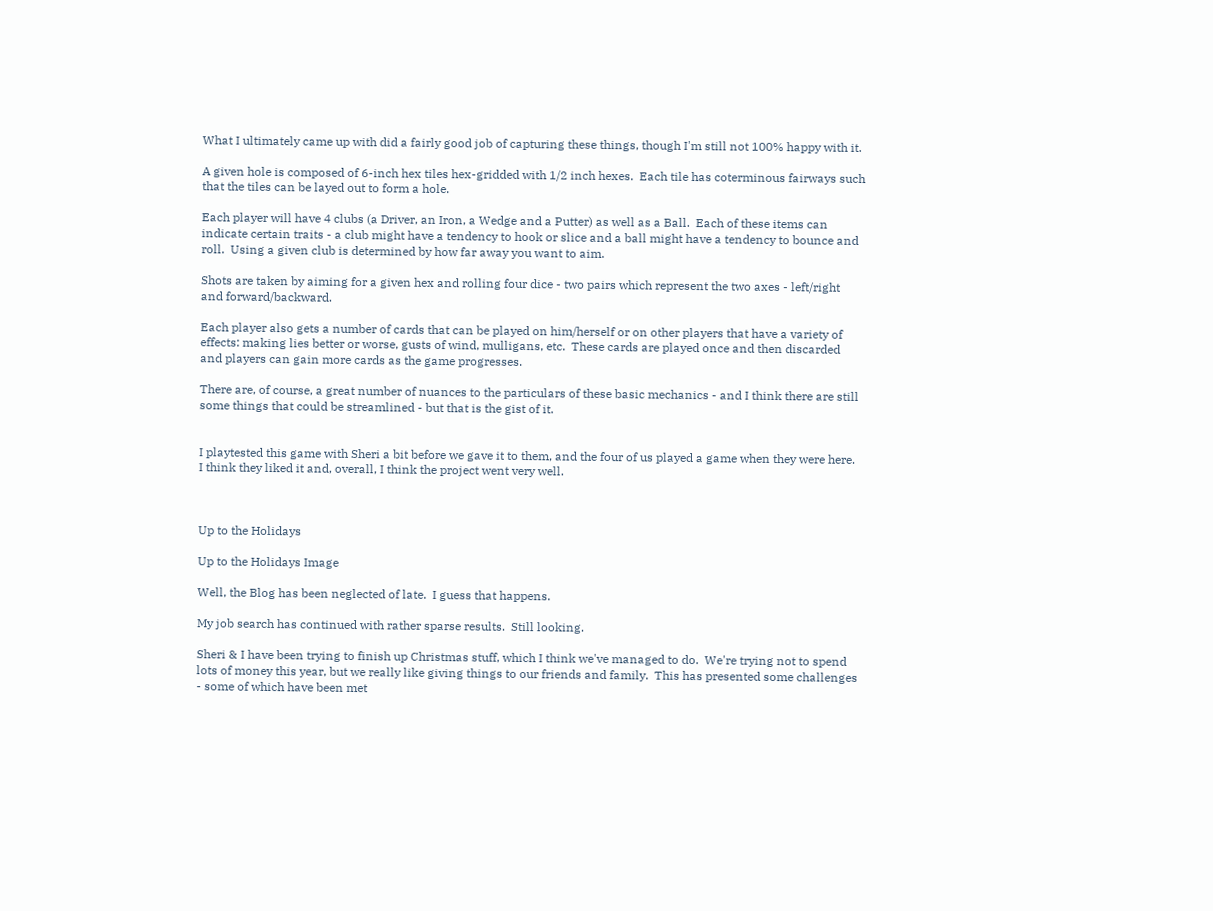What I ultimately came up with did a fairly good job of capturing these things, though I'm still not 100% happy with it.

A given hole is composed of 6-inch hex tiles hex-gridded with 1/2 inch hexes.  Each tile has coterminous fairways such that the tiles can be layed out to form a hole.

Each player will have 4 clubs (a Driver, an Iron, a Wedge and a Putter) as well as a Ball.  Each of these items can indicate certain traits - a club might have a tendency to hook or slice and a ball might have a tendency to bounce and roll.  Using a given club is determined by how far away you want to aim.

Shots are taken by aiming for a given hex and rolling four dice - two pairs which represent the two axes - left/right and forward/backward.

Each player also gets a number of cards that can be played on him/herself or on other players that have a variety of effects: making lies better or worse, gusts of wind, mulligans, etc.  These cards are played once and then discarded and players can gain more cards as the game progresses.

There are, of course, a great number of nuances to the particulars of these basic mechanics - and I think there are still some things that could be streamlined - but that is the gist of it.


I playtested this game with Sheri a bit before we gave it to them, and the four of us played a game when they were here.  I think they liked it and, overall, I think the project went very well.



Up to the Holidays

Up to the Holidays Image

Well, the Blog has been neglected of late.  I guess that happens.

My job search has continued with rather sparse results.  Still looking.

Sheri & I have been trying to finish up Christmas stuff, which I think we've managed to do.  We're trying not to spend lots of money this year, but we really like giving things to our friends and family.  This has presented some challenges - some of which have been met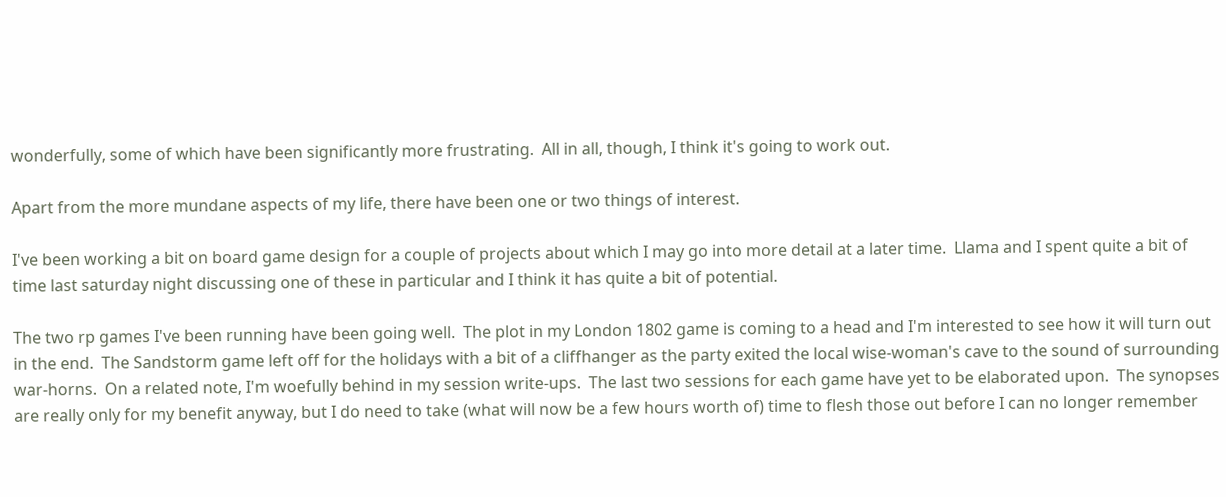wonderfully, some of which have been significantly more frustrating.  All in all, though, I think it's going to work out.

Apart from the more mundane aspects of my life, there have been one or two things of interest.

I've been working a bit on board game design for a couple of projects about which I may go into more detail at a later time.  Llama and I spent quite a bit of time last saturday night discussing one of these in particular and I think it has quite a bit of potential.

The two rp games I've been running have been going well.  The plot in my London 1802 game is coming to a head and I'm interested to see how it will turn out in the end.  The Sandstorm game left off for the holidays with a bit of a cliffhanger as the party exited the local wise-woman's cave to the sound of surrounding war-horns.  On a related note, I'm woefully behind in my session write-ups.  The last two sessions for each game have yet to be elaborated upon.  The synopses are really only for my benefit anyway, but I do need to take (what will now be a few hours worth of) time to flesh those out before I can no longer remember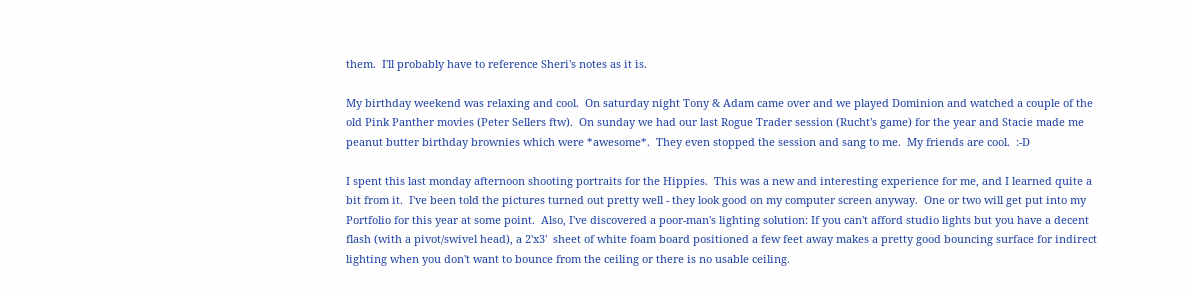them.  I'll probably have to reference Sheri's notes as it is.

My birthday weekend was relaxing and cool.  On saturday night Tony & Adam came over and we played Dominion and watched a couple of the old Pink Panther movies (Peter Sellers ftw).  On sunday we had our last Rogue Trader session (Rucht's game) for the year and Stacie made me peanut butter birthday brownies which were *awesome*.  They even stopped the session and sang to me.  My friends are cool.  :-D

I spent this last monday afternoon shooting portraits for the Hippies.  This was a new and interesting experience for me, and I learned quite a bit from it.  I've been told the pictures turned out pretty well - they look good on my computer screen anyway.  One or two will get put into my Portfolio for this year at some point.  Also, I've discovered a poor-man's lighting solution: If you can't afford studio lights but you have a decent flash (with a pivot/swivel head), a 2'x3'  sheet of white foam board positioned a few feet away makes a pretty good bouncing surface for indirect lighting when you don't want to bounce from the ceiling or there is no usable ceiling.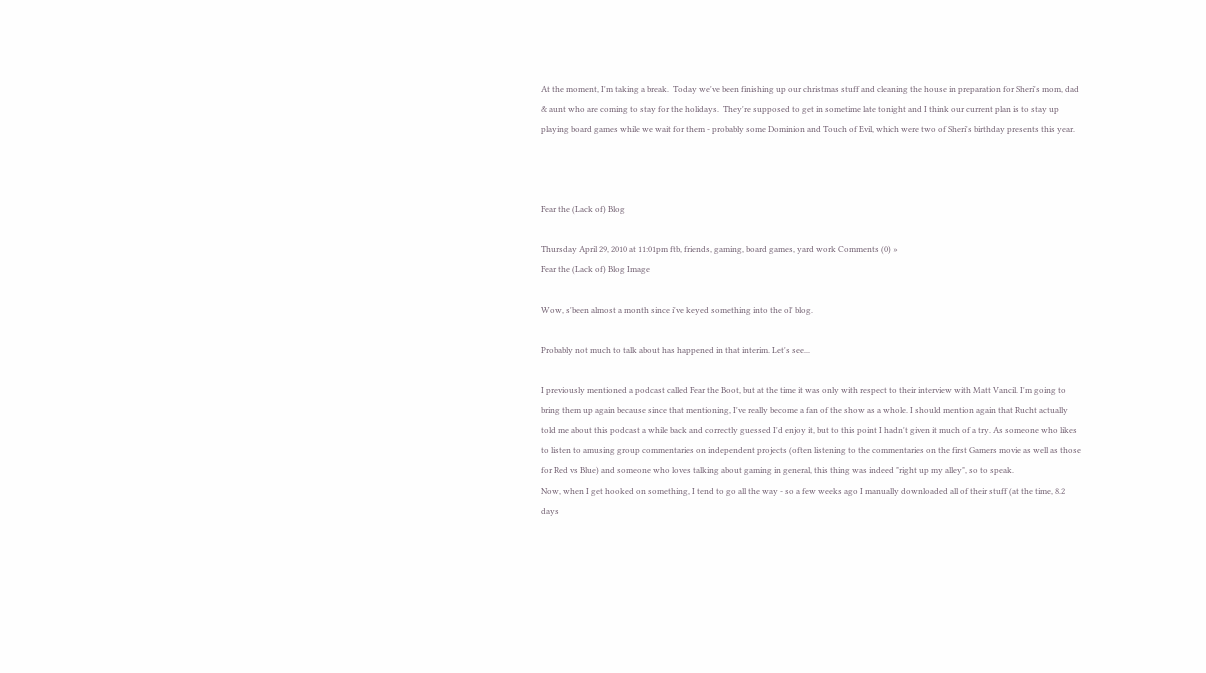At the moment, I'm taking a break.  Today we've been finishing up our christmas stuff and cleaning the house in preparation for Sheri's mom, dad & aunt who are coming to stay for the holidays.  They're supposed to get in sometime late tonight and I think our current plan is to stay up playing board games while we wait for them - probably some Dominion and Touch of Evil, which were two of Sheri's birthday presents this year.



Fear the (Lack of) Blog

Thursday April 29, 2010 at 11:01pm ftb, friends, gaming, board games, yard work Comments (0) »
Fear the (Lack of) Blog Image

Wow, s'been almost a month since i've keyed something into the ol' blog.

Probably not much to talk about has happened in that interim. Let's see...

I previously mentioned a podcast called Fear the Boot, but at the time it was only with respect to their interview with Matt Vancil. I'm going to bring them up again because since that mentioning, I've really become a fan of the show as a whole. I should mention again that Rucht actually told me about this podcast a while back and correctly guessed I'd enjoy it, but to this point I hadn't given it much of a try. As someone who likes to listen to amusing group commentaries on independent projects (often listening to the commentaries on the first Gamers movie as well as those for Red vs Blue) and someone who loves talking about gaming in general, this thing was indeed "right up my alley", so to speak.
Now, when I get hooked on something, I tend to go all the way - so a few weeks ago I manually downloaded all of their stuff (at the time, 8.2 days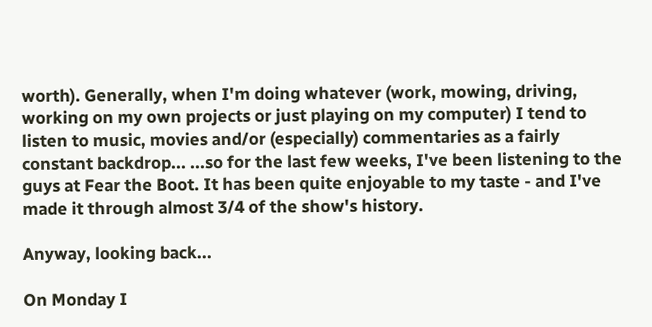worth). Generally, when I'm doing whatever (work, mowing, driving, working on my own projects or just playing on my computer) I tend to listen to music, movies and/or (especially) commentaries as a fairly constant backdrop... ...so for the last few weeks, I've been listening to the guys at Fear the Boot. It has been quite enjoyable to my taste - and I've made it through almost 3/4 of the show's history.

Anyway, looking back...

On Monday I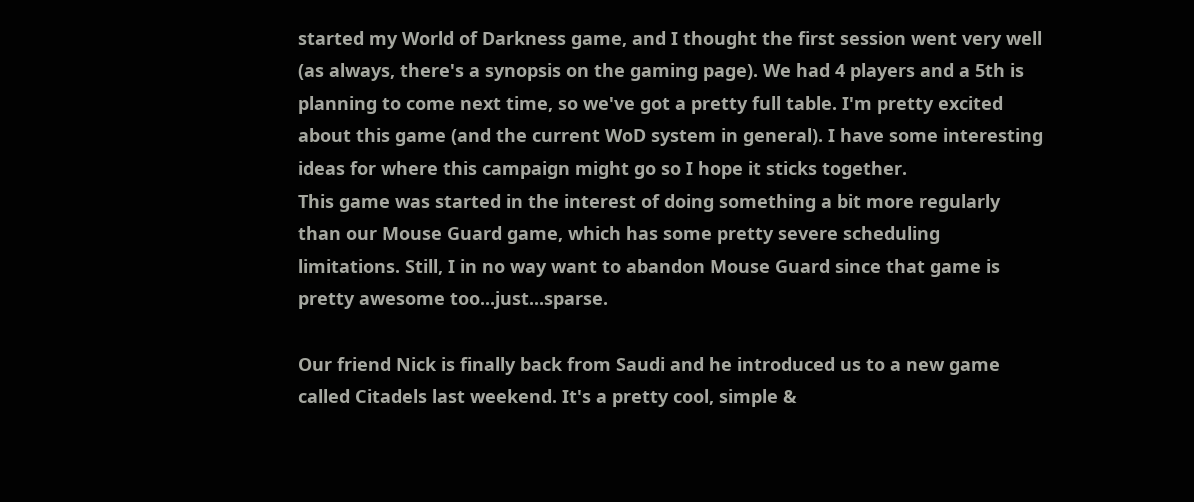started my World of Darkness game, and I thought the first session went very well (as always, there's a synopsis on the gaming page). We had 4 players and a 5th is planning to come next time, so we've got a pretty full table. I'm pretty excited about this game (and the current WoD system in general). I have some interesting ideas for where this campaign might go so I hope it sticks together.
This game was started in the interest of doing something a bit more regularly than our Mouse Guard game, which has some pretty severe scheduling limitations. Still, I in no way want to abandon Mouse Guard since that game is pretty awesome too...just...sparse.

Our friend Nick is finally back from Saudi and he introduced us to a new game called Citadels last weekend. It's a pretty cool, simple &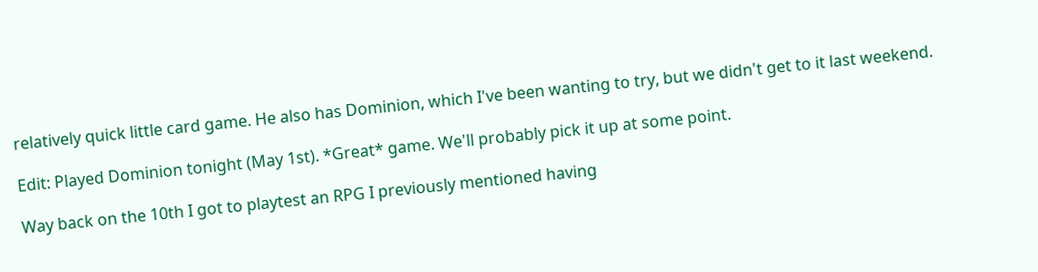relatively quick little card game. He also has Dominion, which I've been wanting to try, but we didn't get to it last weekend.

Edit: Played Dominion tonight (May 1st). *Great* game. We'll probably pick it up at some point.

Way back on the 10th I got to playtest an RPG I previously mentioned having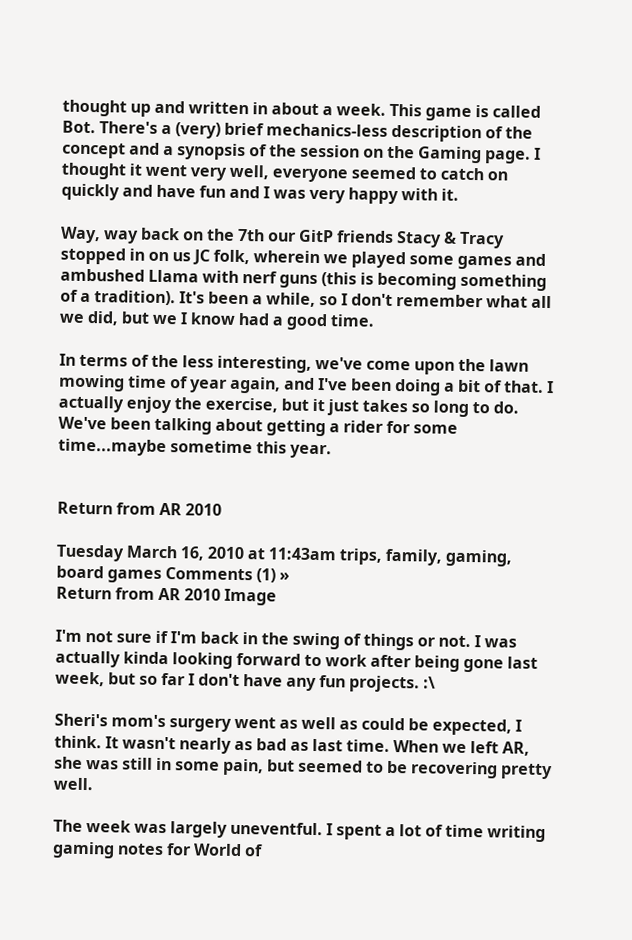thought up and written in about a week. This game is called Bot. There's a (very) brief mechanics-less description of the concept and a synopsis of the session on the Gaming page. I thought it went very well, everyone seemed to catch on quickly and have fun and I was very happy with it.

Way, way back on the 7th our GitP friends Stacy & Tracy stopped in on us JC folk, wherein we played some games and ambushed Llama with nerf guns (this is becoming something of a tradition). It's been a while, so I don't remember what all we did, but we I know had a good time.

In terms of the less interesting, we've come upon the lawn mowing time of year again, and I've been doing a bit of that. I actually enjoy the exercise, but it just takes so long to do. We've been talking about getting a rider for some time...maybe sometime this year.


Return from AR 2010

Tuesday March 16, 2010 at 11:43am trips, family, gaming, board games Comments (1) »
Return from AR 2010 Image

I'm not sure if I'm back in the swing of things or not. I was actually kinda looking forward to work after being gone last week, but so far I don't have any fun projects. :\

Sheri's mom's surgery went as well as could be expected, I think. It wasn't nearly as bad as last time. When we left AR, she was still in some pain, but seemed to be recovering pretty well.

The week was largely uneventful. I spent a lot of time writing gaming notes for World of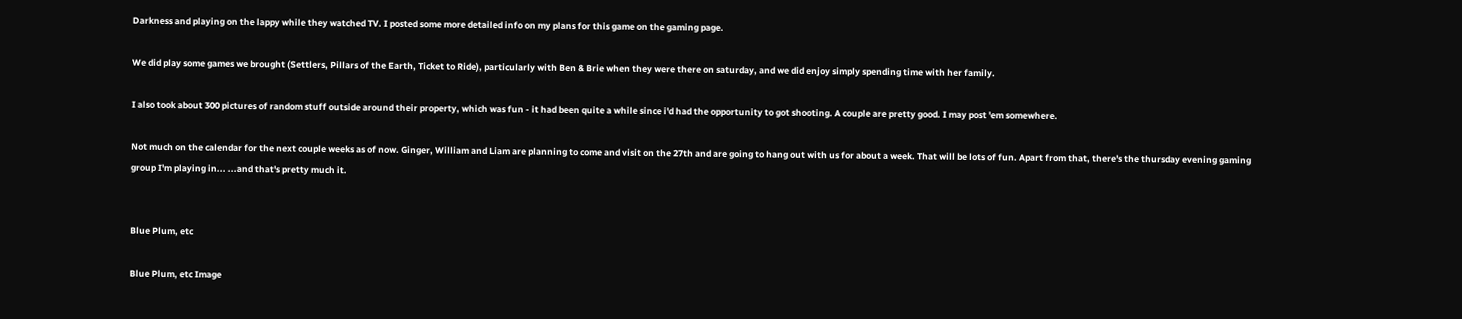Darkness and playing on the lappy while they watched TV. I posted some more detailed info on my plans for this game on the gaming page.

We did play some games we brought (Settlers, Pillars of the Earth, Ticket to Ride), particularly with Ben & Brie when they were there on saturday, and we did enjoy simply spending time with her family.

I also took about 300 pictures of random stuff outside around their property, which was fun - it had been quite a while since i'd had the opportunity to got shooting. A couple are pretty good. I may post 'em somewhere.

Not much on the calendar for the next couple weeks as of now. Ginger, William and Liam are planning to come and visit on the 27th and are going to hang out with us for about a week. That will be lots of fun. Apart from that, there's the thursday evening gaming group I'm playing in... ...and that's pretty much it.


Blue Plum, etc

Blue Plum, etc Image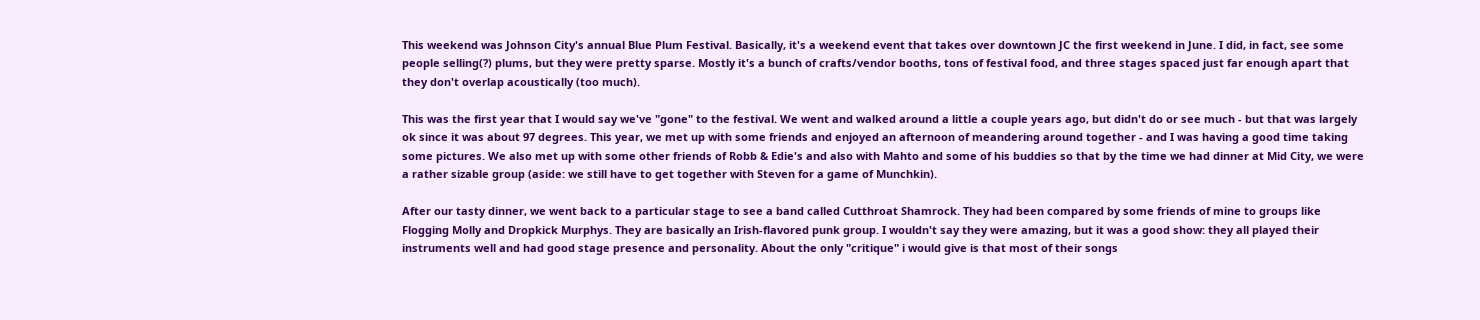This weekend was Johnson City's annual Blue Plum Festival. Basically, it's a weekend event that takes over downtown JC the first weekend in June. I did, in fact, see some people selling(?) plums, but they were pretty sparse. Mostly it's a bunch of crafts/vendor booths, tons of festival food, and three stages spaced just far enough apart that they don't overlap acoustically (too much).

This was the first year that I would say we've "gone" to the festival. We went and walked around a little a couple years ago, but didn't do or see much - but that was largely ok since it was about 97 degrees. This year, we met up with some friends and enjoyed an afternoon of meandering around together - and I was having a good time taking some pictures. We also met up with some other friends of Robb & Edie's and also with Mahto and some of his buddies so that by the time we had dinner at Mid City, we were a rather sizable group (aside: we still have to get together with Steven for a game of Munchkin).

After our tasty dinner, we went back to a particular stage to see a band called Cutthroat Shamrock. They had been compared by some friends of mine to groups like Flogging Molly and Dropkick Murphys. They are basically an Irish-flavored punk group. I wouldn't say they were amazing, but it was a good show: they all played their instruments well and had good stage presence and personality. About the only "critique" i would give is that most of their songs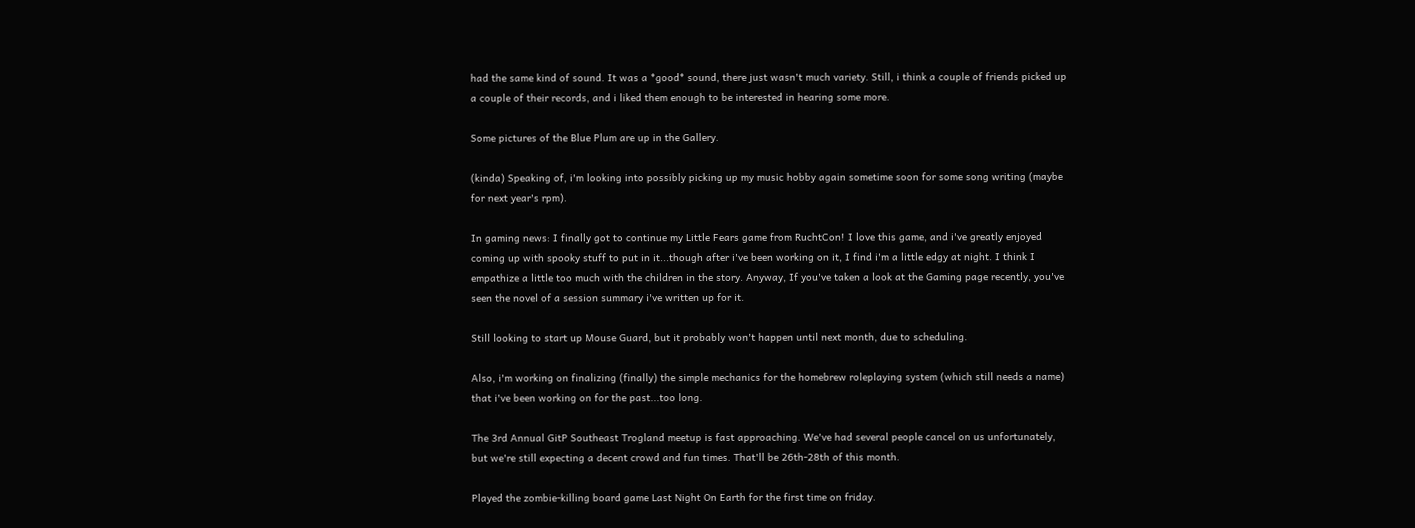had the same kind of sound. It was a *good* sound, there just wasn't much variety. Still, i think a couple of friends picked up a couple of their records, and i liked them enough to be interested in hearing some more.

Some pictures of the Blue Plum are up in the Gallery.

(kinda) Speaking of, i'm looking into possibly picking up my music hobby again sometime soon for some song writing (maybe for next year's rpm).

In gaming news: I finally got to continue my Little Fears game from RuchtCon! I love this game, and i've greatly enjoyed coming up with spooky stuff to put in it...though after i've been working on it, I find i'm a little edgy at night. I think I empathize a little too much with the children in the story. Anyway, If you've taken a look at the Gaming page recently, you've seen the novel of a session summary i've written up for it.

Still looking to start up Mouse Guard, but it probably won't happen until next month, due to scheduling.

Also, i'm working on finalizing (finally) the simple mechanics for the homebrew roleplaying system (which still needs a name) that i've been working on for the past...too long.

The 3rd Annual GitP Southeast Trogland meetup is fast approaching. We've had several people cancel on us unfortunately, but we're still expecting a decent crowd and fun times. That'll be 26th-28th of this month.

Played the zombie-killing board game Last Night On Earth for the first time on friday.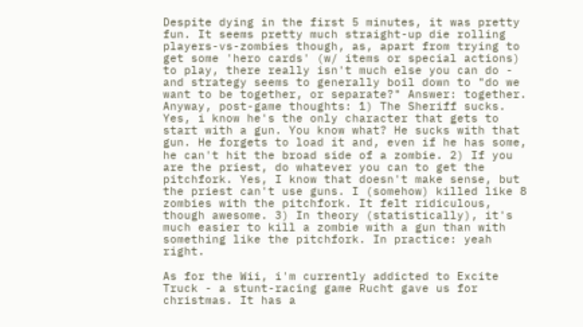Despite dying in the first 5 minutes, it was pretty fun. It seems pretty much straight-up die rolling players-vs-zombies though, as, apart from trying to get some 'hero cards' (w/ items or special actions) to play, there really isn't much else you can do - and strategy seems to generally boil down to "do we want to be together, or separate?" Answer: together.
Anyway, post-game thoughts: 1) The Sheriff sucks. Yes, i know he's the only character that gets to start with a gun. You know what? He sucks with that gun. He forgets to load it and, even if he has some, he can't hit the broad side of a zombie. 2) If you are the priest, do whatever you can to get the pitchfork. Yes, I know that doesn't make sense, but the priest can't use guns. I (somehow) killed like 8 zombies with the pitchfork. It felt ridiculous, though awesome. 3) In theory (statistically), it's much easier to kill a zombie with a gun than with something like the pitchfork. In practice: yeah right.

As for the Wii, i'm currently addicted to Excite Truck - a stunt-racing game Rucht gave us for christmas. It has a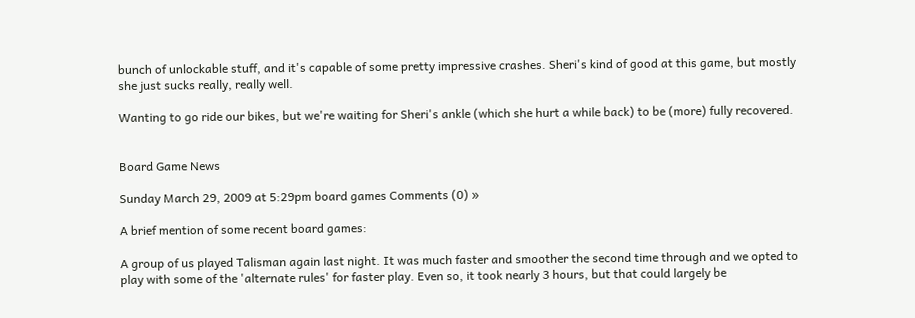bunch of unlockable stuff, and it's capable of some pretty impressive crashes. Sheri's kind of good at this game, but mostly she just sucks really, really well.

Wanting to go ride our bikes, but we're waiting for Sheri's ankle (which she hurt a while back) to be (more) fully recovered.


Board Game News

Sunday March 29, 2009 at 5:29pm board games Comments (0) »

A brief mention of some recent board games:

A group of us played Talisman again last night. It was much faster and smoother the second time through and we opted to play with some of the 'alternate rules' for faster play. Even so, it took nearly 3 hours, but that could largely be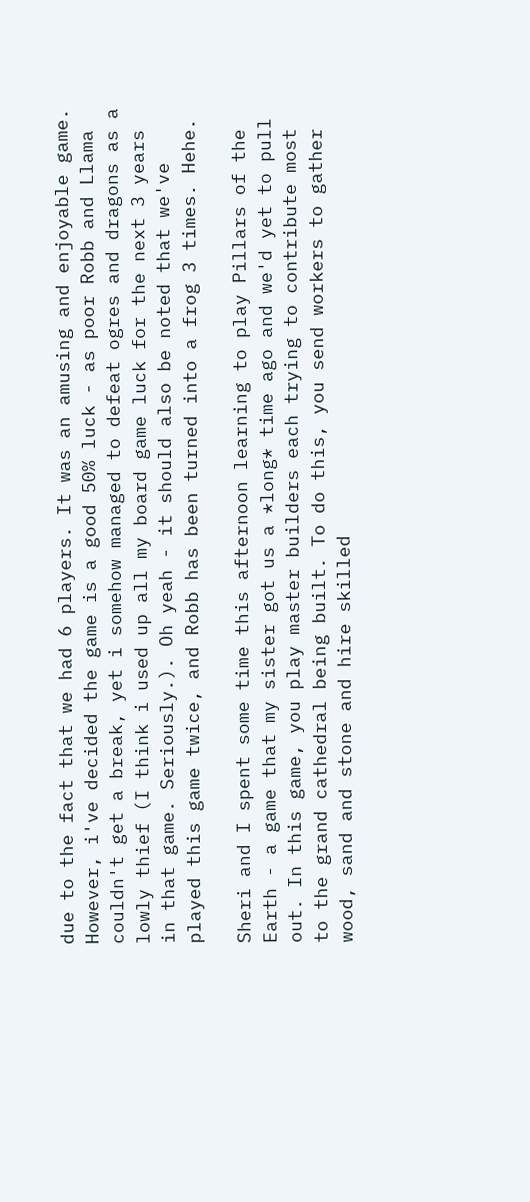due to the fact that we had 6 players. It was an amusing and enjoyable game. However, i've decided the game is a good 50% luck - as poor Robb and Llama couldn't get a break, yet i somehow managed to defeat ogres and dragons as a lowly thief (I think i used up all my board game luck for the next 3 years in that game. Seriously.). Oh yeah - it should also be noted that we've played this game twice, and Robb has been turned into a frog 3 times. Hehe.

Sheri and I spent some time this afternoon learning to play Pillars of the Earth - a game that my sister got us a *long* time ago and we'd yet to pull out. In this game, you play master builders each trying to contribute most to the grand cathedral being built. To do this, you send workers to gather wood, sand and stone and hire skilled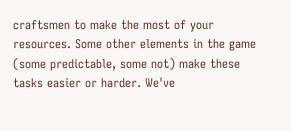craftsmen to make the most of your resources. Some other elements in the game (some predictable, some not) make these tasks easier or harder. We've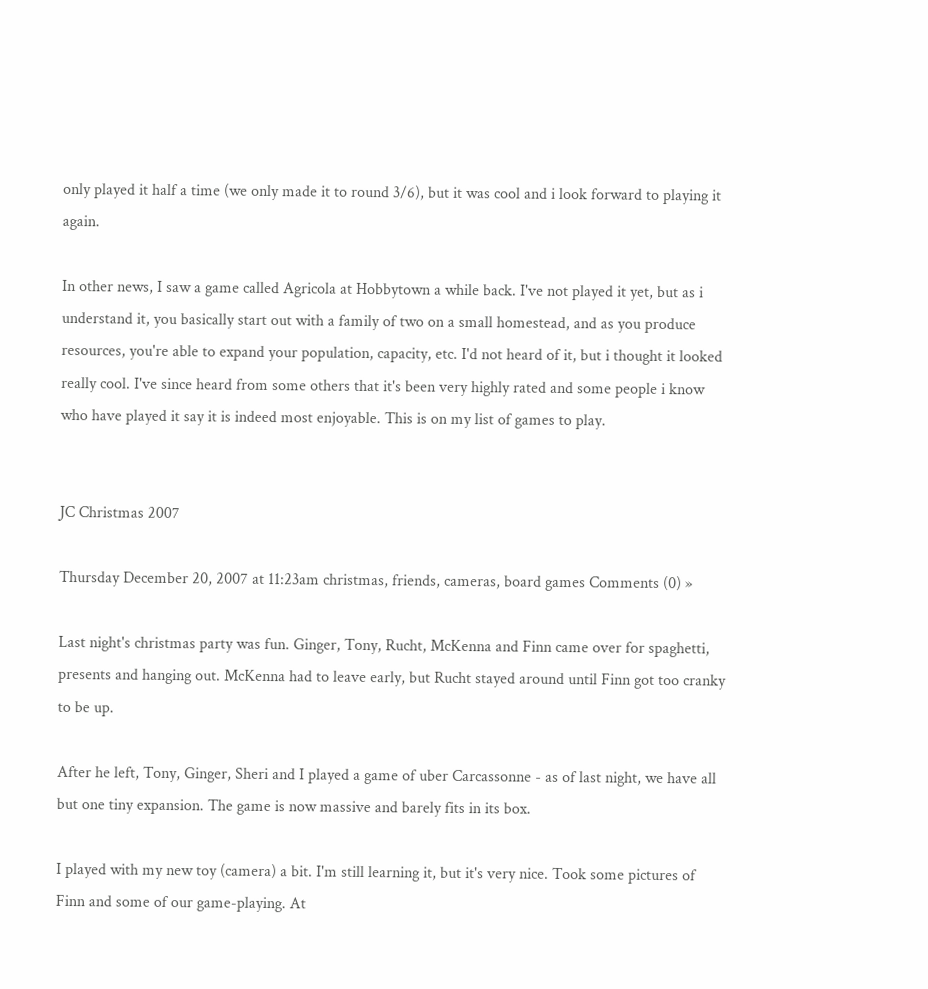only played it half a time (we only made it to round 3/6), but it was cool and i look forward to playing it again.

In other news, I saw a game called Agricola at Hobbytown a while back. I've not played it yet, but as i understand it, you basically start out with a family of two on a small homestead, and as you produce resources, you're able to expand your population, capacity, etc. I'd not heard of it, but i thought it looked really cool. I've since heard from some others that it's been very highly rated and some people i know who have played it say it is indeed most enjoyable. This is on my list of games to play.


JC Christmas 2007

Thursday December 20, 2007 at 11:23am christmas, friends, cameras, board games Comments (0) »

Last night's christmas party was fun. Ginger, Tony, Rucht, McKenna and Finn came over for spaghetti, presents and hanging out. McKenna had to leave early, but Rucht stayed around until Finn got too cranky to be up.

After he left, Tony, Ginger, Sheri and I played a game of uber Carcassonne - as of last night, we have all but one tiny expansion. The game is now massive and barely fits in its box.

I played with my new toy (camera) a bit. I'm still learning it, but it's very nice. Took some pictures of Finn and some of our game-playing. At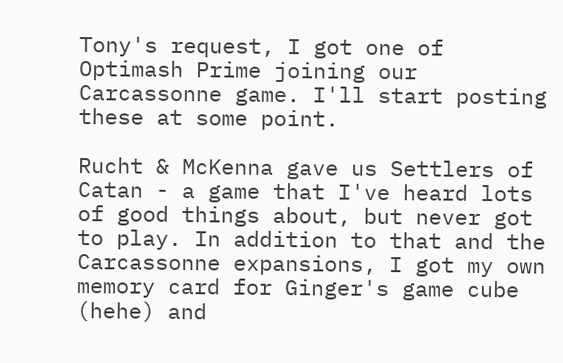Tony's request, I got one of Optimash Prime joining our Carcassonne game. I'll start posting these at some point.

Rucht & McKenna gave us Settlers of Catan - a game that I've heard lots of good things about, but never got to play. In addition to that and the Carcassonne expansions, I got my own memory card for Ginger's game cube (hehe) and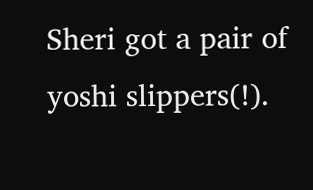Sheri got a pair of yoshi slippers(!).